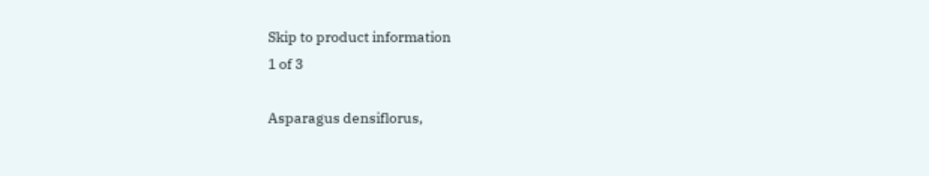Skip to product information
1 of 3

Asparagus densiflorus,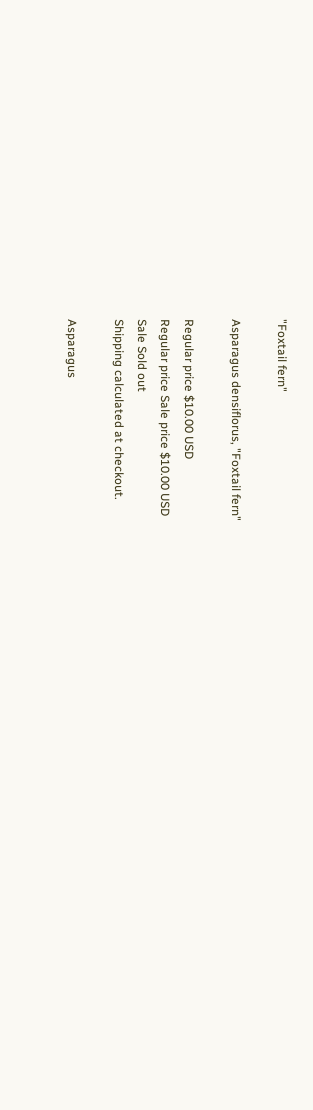"Foxtail fern"

Asparagus densiflorus, "Foxtail fern"

Regular price $10.00 USD
Regular price Sale price $10.00 USD
Sale Sold out
Shipping calculated at checkout.

Asparagus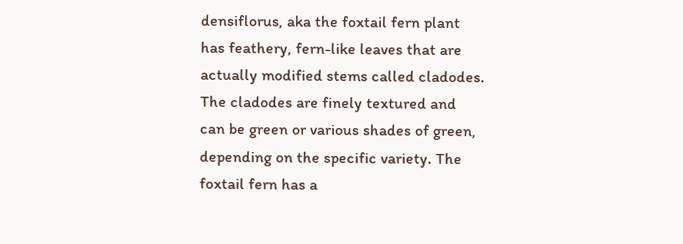densiflorus, aka the foxtail fern plant has feathery, fern-like leaves that are actually modified stems called cladodes. The cladodes are finely textured and can be green or various shades of green, depending on the specific variety. The foxtail fern has a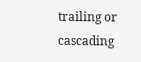trailing or cascading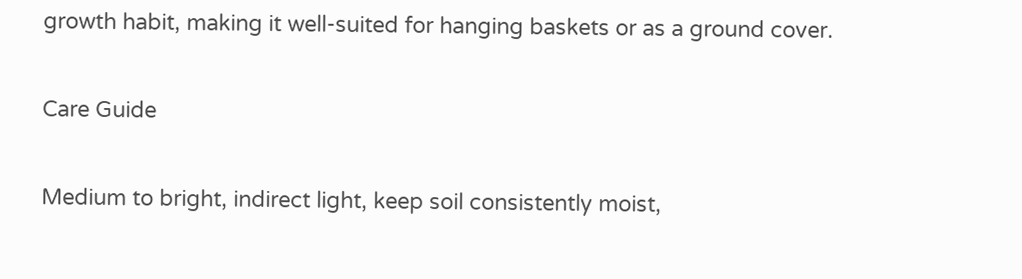growth habit, making it well-suited for hanging baskets or as a ground cover.

Care Guide

Medium to bright, indirect light, keep soil consistently moist,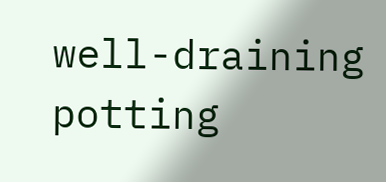well-draining potting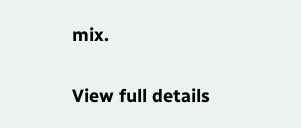mix.

View full details